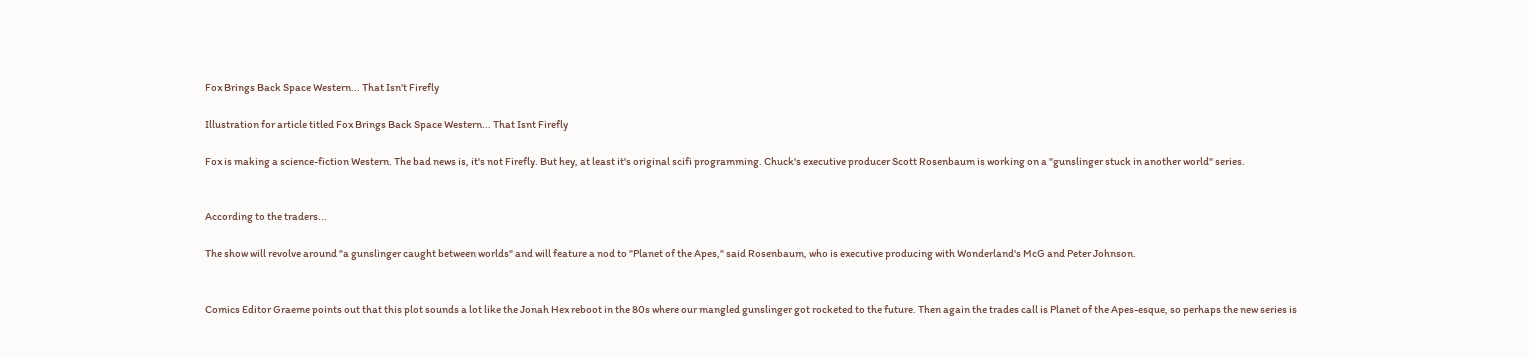Fox Brings Back Space Western... That Isn't Firefly

Illustration for article titled Fox Brings Back Space Western... That Isnt Firefly

Fox is making a science-fiction Western. The bad news is, it's not Firefly. But hey, at least it's original scifi programming. Chuck's executive producer Scott Rosenbaum is working on a "gunslinger stuck in another world" series.


According to the traders...

The show will revolve around "a gunslinger caught between worlds" and will feature a nod to "Planet of the Apes," said Rosenbaum, who is executive producing with Wonderland's McG and Peter Johnson.


Comics Editor Graeme points out that this plot sounds a lot like the Jonah Hex reboot in the 80s where our mangled gunslinger got rocketed to the future. Then again the trades call is Planet of the Apes-esque, so perhaps the new series is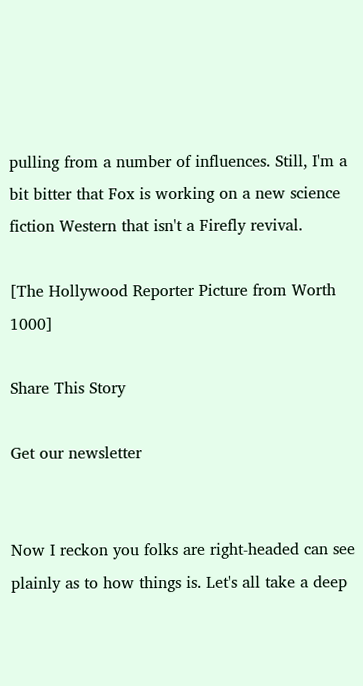pulling from a number of influences. Still, I'm a bit bitter that Fox is working on a new science fiction Western that isn't a Firefly revival.

[The Hollywood Reporter Picture from Worth 1000]

Share This Story

Get our newsletter


Now I reckon you folks are right-headed can see plainly as to how things is. Let's all take a deep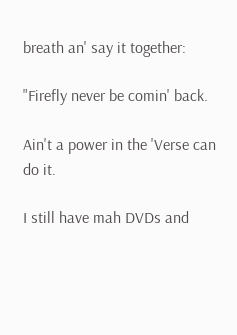breath an' say it together:

"Firefly never be comin' back.

Ain't a power in the 'Verse can do it.

I still have mah DVDs and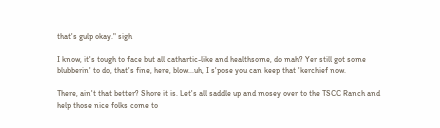that's gulp okay." sigh

I know, it's tough to face but all cathartic-like and healthsome, do mah? Yer still got some blubberin' to do, that's fine, here, blow...uh, I s'pose you can keep that 'kerchief now.

There, ain't that better? Shore it is. Let's all saddle up and mosey over to the TSCC Ranch and help those nice folks come to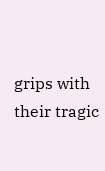grips with their tragic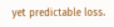yet predictable loss.